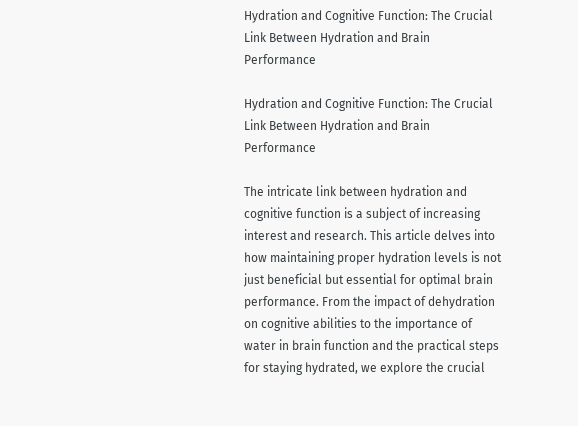Hydration and Cognitive Function: The Crucial Link Between Hydration and Brain Performance

Hydration and Cognitive Function: The Crucial Link Between Hydration and Brain Performance

The intricate link between hydration and cognitive function is a subject of increasing interest and research. This article delves into how maintaining proper hydration levels is not just beneficial but essential for optimal brain performance. From the impact of dehydration on cognitive abilities to the importance of water in brain function and the practical steps for staying hydrated, we explore the crucial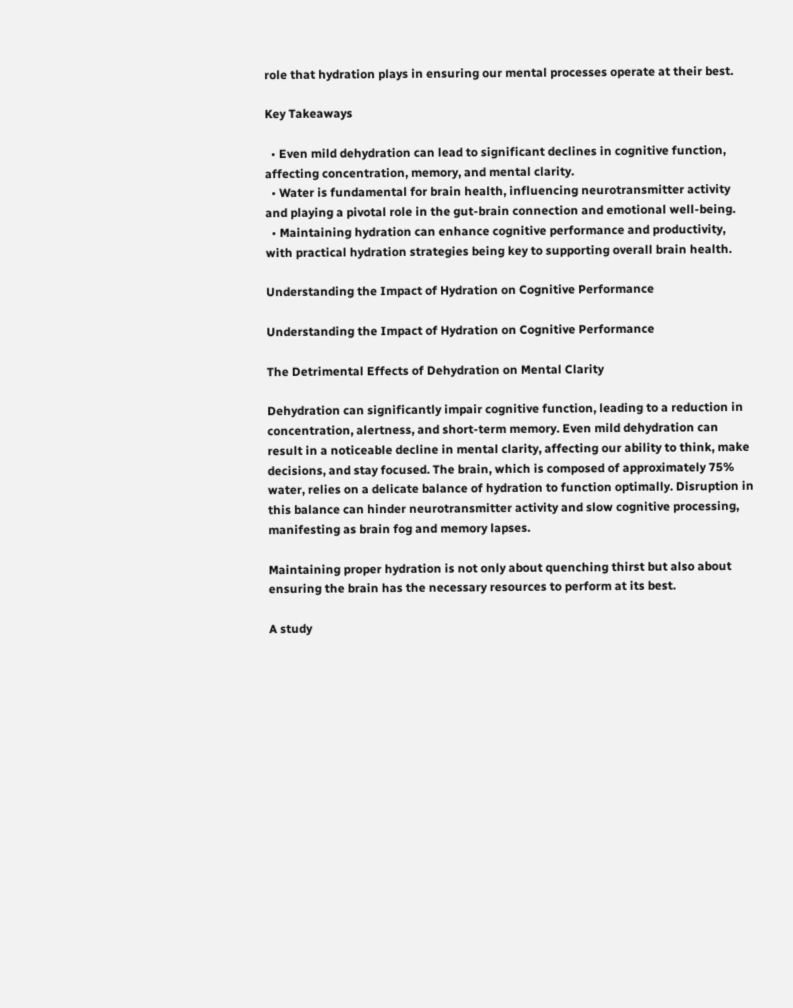role that hydration plays in ensuring our mental processes operate at their best.

Key Takeaways

  • Even mild dehydration can lead to significant declines in cognitive function, affecting concentration, memory, and mental clarity.
  • Water is fundamental for brain health, influencing neurotransmitter activity and playing a pivotal role in the gut-brain connection and emotional well-being.
  • Maintaining hydration can enhance cognitive performance and productivity, with practical hydration strategies being key to supporting overall brain health.

Understanding the Impact of Hydration on Cognitive Performance

Understanding the Impact of Hydration on Cognitive Performance

The Detrimental Effects of Dehydration on Mental Clarity

Dehydration can significantly impair cognitive function, leading to a reduction in concentration, alertness, and short-term memory. Even mild dehydration can result in a noticeable decline in mental clarity, affecting our ability to think, make decisions, and stay focused. The brain, which is composed of approximately 75% water, relies on a delicate balance of hydration to function optimally. Disruption in this balance can hinder neurotransmitter activity and slow cognitive processing, manifesting as brain fog and memory lapses.

Maintaining proper hydration is not only about quenching thirst but also about ensuring the brain has the necessary resources to perform at its best.

A study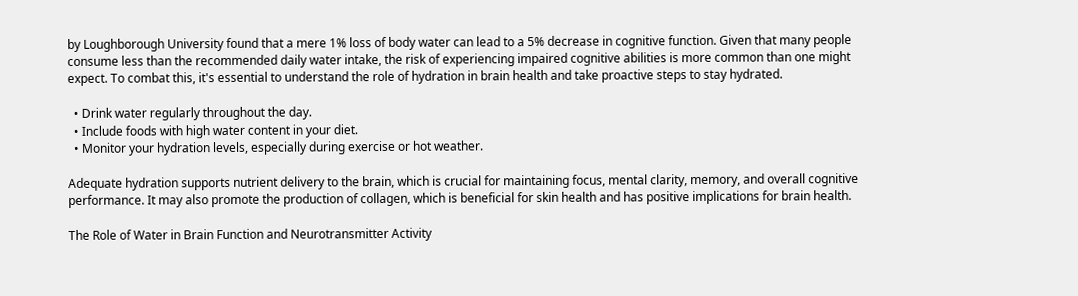by Loughborough University found that a mere 1% loss of body water can lead to a 5% decrease in cognitive function. Given that many people consume less than the recommended daily water intake, the risk of experiencing impaired cognitive abilities is more common than one might expect. To combat this, it's essential to understand the role of hydration in brain health and take proactive steps to stay hydrated.

  • Drink water regularly throughout the day.
  • Include foods with high water content in your diet.
  • Monitor your hydration levels, especially during exercise or hot weather.

Adequate hydration supports nutrient delivery to the brain, which is crucial for maintaining focus, mental clarity, memory, and overall cognitive performance. It may also promote the production of collagen, which is beneficial for skin health and has positive implications for brain health.

The Role of Water in Brain Function and Neurotransmitter Activity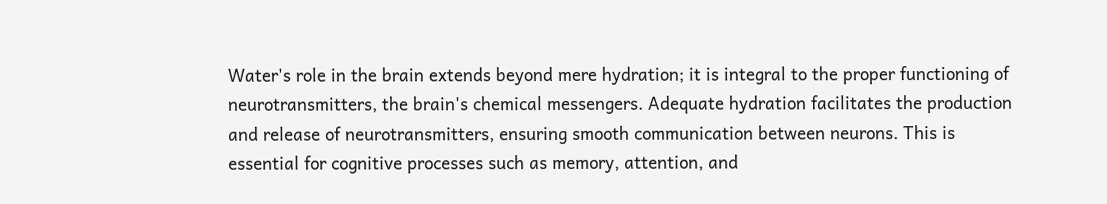Water's role in the brain extends beyond mere hydration; it is integral to the proper functioning of neurotransmitters, the brain's chemical messengers. Adequate hydration facilitates the production and release of neurotransmitters, ensuring smooth communication between neurons. This is essential for cognitive processes such as memory, attention, and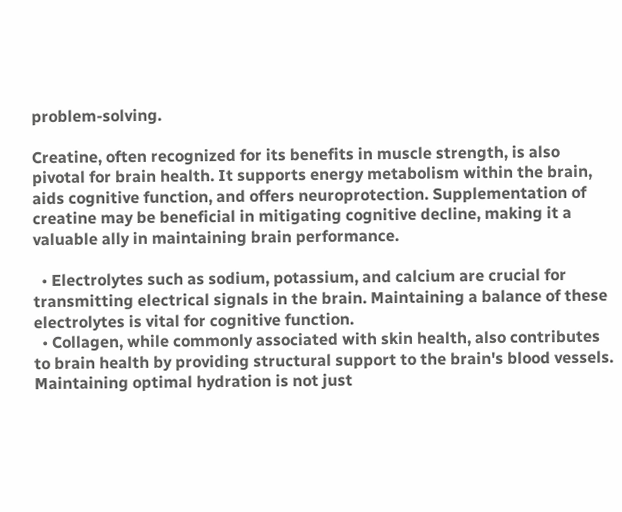problem-solving.

Creatine, often recognized for its benefits in muscle strength, is also pivotal for brain health. It supports energy metabolism within the brain, aids cognitive function, and offers neuroprotection. Supplementation of creatine may be beneficial in mitigating cognitive decline, making it a valuable ally in maintaining brain performance.

  • Electrolytes such as sodium, potassium, and calcium are crucial for transmitting electrical signals in the brain. Maintaining a balance of these electrolytes is vital for cognitive function.
  • Collagen, while commonly associated with skin health, also contributes to brain health by providing structural support to the brain's blood vessels.
Maintaining optimal hydration is not just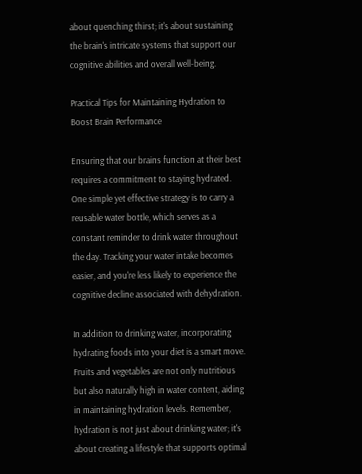about quenching thirst; it's about sustaining the brain's intricate systems that support our cognitive abilities and overall well-being.

Practical Tips for Maintaining Hydration to Boost Brain Performance

Ensuring that our brains function at their best requires a commitment to staying hydrated. One simple yet effective strategy is to carry a reusable water bottle, which serves as a constant reminder to drink water throughout the day. Tracking your water intake becomes easier, and you're less likely to experience the cognitive decline associated with dehydration.

In addition to drinking water, incorporating hydrating foods into your diet is a smart move. Fruits and vegetables are not only nutritious but also naturally high in water content, aiding in maintaining hydration levels. Remember, hydration is not just about drinking water; it's about creating a lifestyle that supports optimal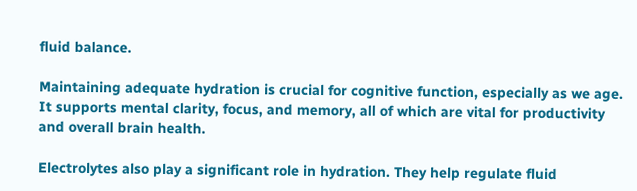fluid balance.

Maintaining adequate hydration is crucial for cognitive function, especially as we age. It supports mental clarity, focus, and memory, all of which are vital for productivity and overall brain health.

Electrolytes also play a significant role in hydration. They help regulate fluid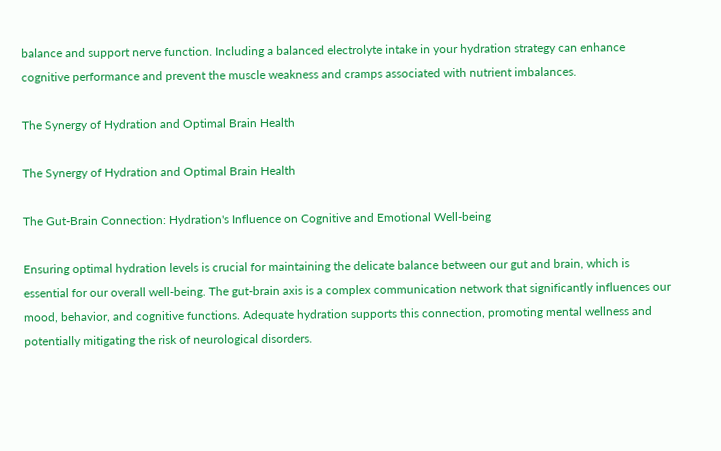balance and support nerve function. Including a balanced electrolyte intake in your hydration strategy can enhance cognitive performance and prevent the muscle weakness and cramps associated with nutrient imbalances.

The Synergy of Hydration and Optimal Brain Health

The Synergy of Hydration and Optimal Brain Health

The Gut-Brain Connection: Hydration's Influence on Cognitive and Emotional Well-being

Ensuring optimal hydration levels is crucial for maintaining the delicate balance between our gut and brain, which is essential for our overall well-being. The gut-brain axis is a complex communication network that significantly influences our mood, behavior, and cognitive functions. Adequate hydration supports this connection, promoting mental wellness and potentially mitigating the risk of neurological disorders.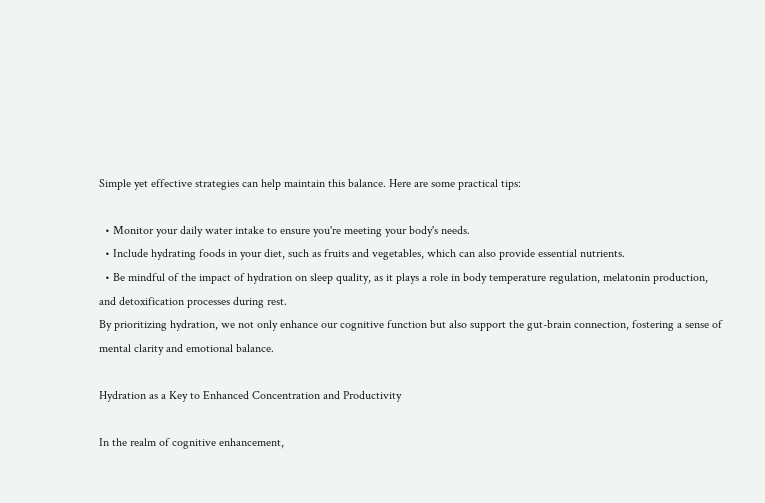Simple yet effective strategies can help maintain this balance. Here are some practical tips:

  • Monitor your daily water intake to ensure you're meeting your body's needs.
  • Include hydrating foods in your diet, such as fruits and vegetables, which can also provide essential nutrients.
  • Be mindful of the impact of hydration on sleep quality, as it plays a role in body temperature regulation, melatonin production, and detoxification processes during rest.
By prioritizing hydration, we not only enhance our cognitive function but also support the gut-brain connection, fostering a sense of mental clarity and emotional balance.

Hydration as a Key to Enhanced Concentration and Productivity

In the realm of cognitive enhancement,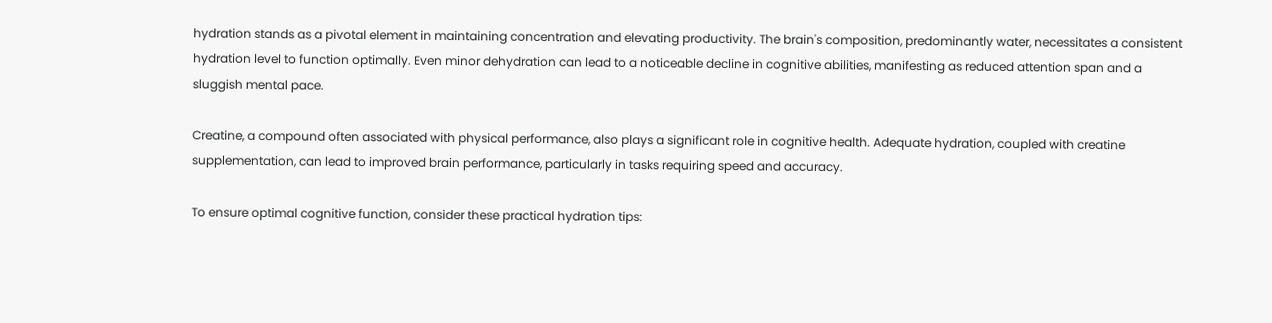hydration stands as a pivotal element in maintaining concentration and elevating productivity. The brain's composition, predominantly water, necessitates a consistent hydration level to function optimally. Even minor dehydration can lead to a noticeable decline in cognitive abilities, manifesting as reduced attention span and a sluggish mental pace.

Creatine, a compound often associated with physical performance, also plays a significant role in cognitive health. Adequate hydration, coupled with creatine supplementation, can lead to improved brain performance, particularly in tasks requiring speed and accuracy.

To ensure optimal cognitive function, consider these practical hydration tips: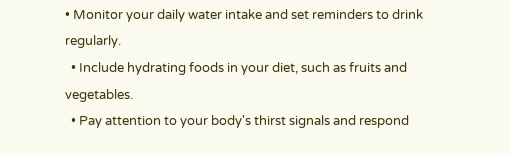• Monitor your daily water intake and set reminders to drink regularly.
  • Include hydrating foods in your diet, such as fruits and vegetables.
  • Pay attention to your body's thirst signals and respond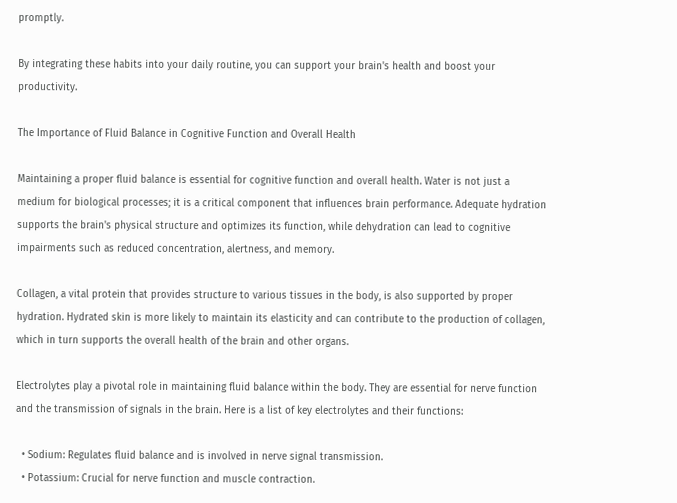promptly.

By integrating these habits into your daily routine, you can support your brain's health and boost your productivity.

The Importance of Fluid Balance in Cognitive Function and Overall Health

Maintaining a proper fluid balance is essential for cognitive function and overall health. Water is not just a medium for biological processes; it is a critical component that influences brain performance. Adequate hydration supports the brain's physical structure and optimizes its function, while dehydration can lead to cognitive impairments such as reduced concentration, alertness, and memory.

Collagen, a vital protein that provides structure to various tissues in the body, is also supported by proper hydration. Hydrated skin is more likely to maintain its elasticity and can contribute to the production of collagen, which in turn supports the overall health of the brain and other organs.

Electrolytes play a pivotal role in maintaining fluid balance within the body. They are essential for nerve function and the transmission of signals in the brain. Here is a list of key electrolytes and their functions:

  • Sodium: Regulates fluid balance and is involved in nerve signal transmission.
  • Potassium: Crucial for nerve function and muscle contraction.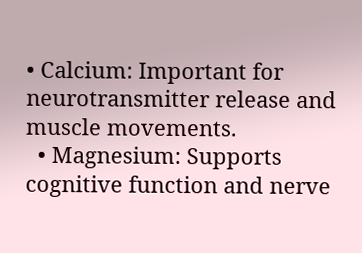• Calcium: Important for neurotransmitter release and muscle movements.
  • Magnesium: Supports cognitive function and nerve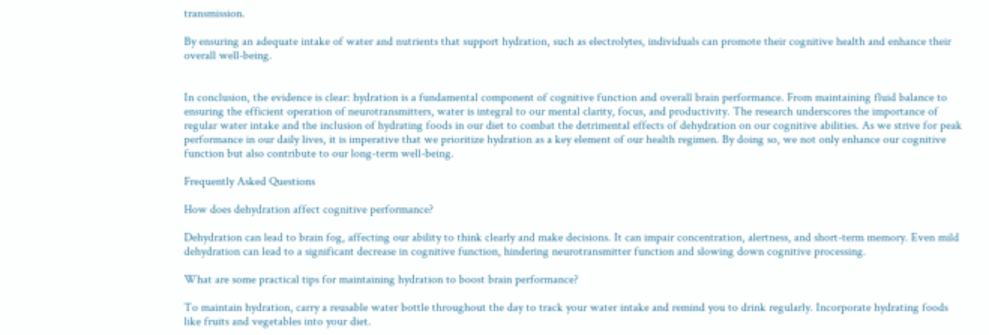transmission.

By ensuring an adequate intake of water and nutrients that support hydration, such as electrolytes, individuals can promote their cognitive health and enhance their overall well-being.


In conclusion, the evidence is clear: hydration is a fundamental component of cognitive function and overall brain performance. From maintaining fluid balance to ensuring the efficient operation of neurotransmitters, water is integral to our mental clarity, focus, and productivity. The research underscores the importance of regular water intake and the inclusion of hydrating foods in our diet to combat the detrimental effects of dehydration on our cognitive abilities. As we strive for peak performance in our daily lives, it is imperative that we prioritize hydration as a key element of our health regimen. By doing so, we not only enhance our cognitive function but also contribute to our long-term well-being.

Frequently Asked Questions

How does dehydration affect cognitive performance?

Dehydration can lead to brain fog, affecting our ability to think clearly and make decisions. It can impair concentration, alertness, and short-term memory. Even mild dehydration can lead to a significant decrease in cognitive function, hindering neurotransmitter function and slowing down cognitive processing.

What are some practical tips for maintaining hydration to boost brain performance?

To maintain hydration, carry a reusable water bottle throughout the day to track your water intake and remind you to drink regularly. Incorporate hydrating foods like fruits and vegetables into your diet.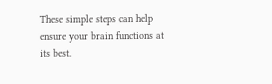These simple steps can help ensure your brain functions at its best.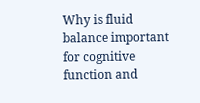Why is fluid balance important for cognitive function and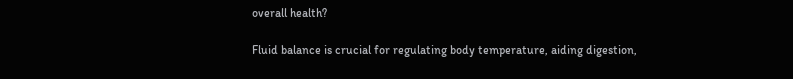overall health?

Fluid balance is crucial for regulating body temperature, aiding digestion,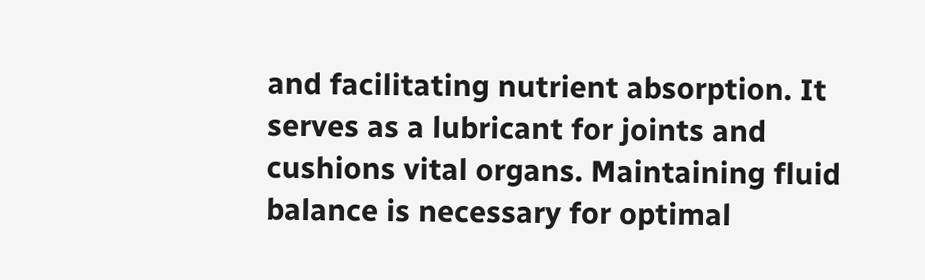and facilitating nutrient absorption. It serves as a lubricant for joints and cushions vital organs. Maintaining fluid balance is necessary for optimal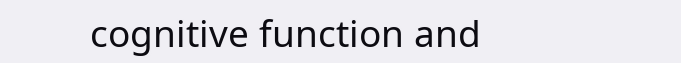cognitive function and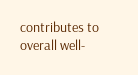contributes to overall well-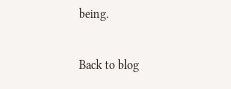being.

Back to blog